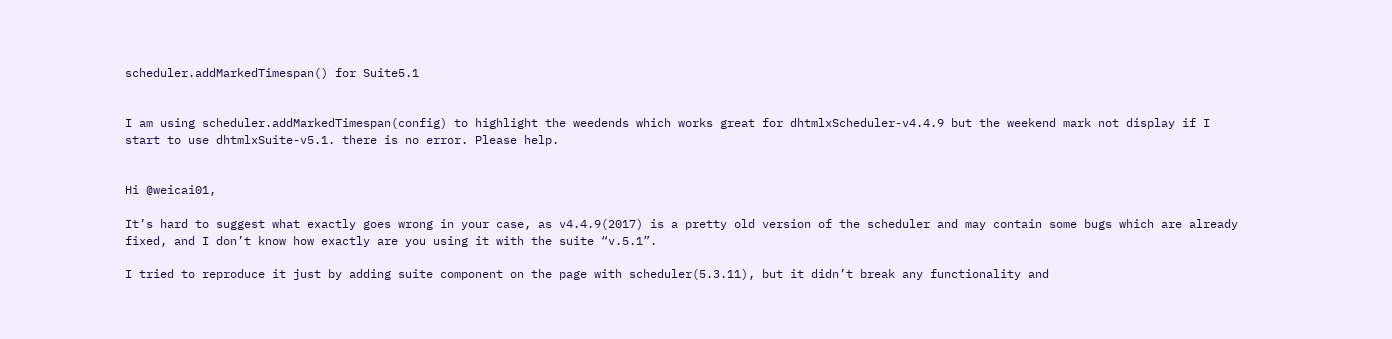scheduler.addMarkedTimespan() for Suite5.1


I am using scheduler.addMarkedTimespan(config) to highlight the weedends which works great for dhtmlxScheduler-v4.4.9 but the weekend mark not display if I start to use dhtmlxSuite-v5.1. there is no error. Please help.


Hi @weicai01,

It’s hard to suggest what exactly goes wrong in your case, as v4.4.9(2017) is a pretty old version of the scheduler and may contain some bugs which are already fixed, and I don’t know how exactly are you using it with the suite “v.5.1”.

I tried to reproduce it just by adding suite component on the page with scheduler(5.3.11), but it didn’t break any functionality and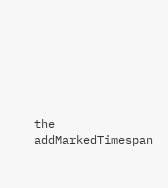the addMarkedTimespan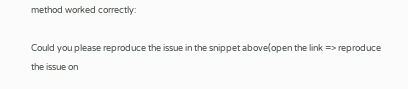method worked correctly:

Could you please reproduce the issue in the snippet above(open the link => reproduce the issue on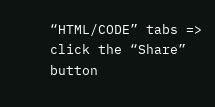“HTML/CODE” tabs => click the “Share” button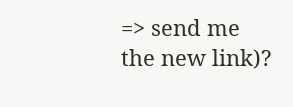=> send me the new link)?